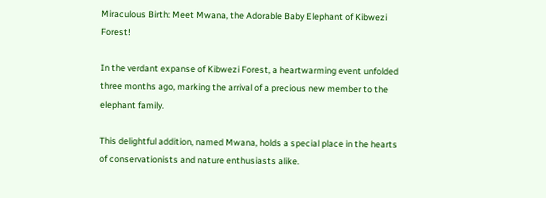Miraculous Birth: Meet Mwana, the Adorable Baby Elephant of Kibwezi Forest!

In the verdant expanse of Kibwezi Forest, a heartwarming event unfolded three months ago, marking the arrival of a precious new member to the elephant family.

This delightful addition, named Mwana, holds a special place in the hearts of conservationists and nature enthusiasts alike.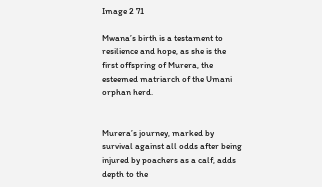Image 2 71

Mwana’s birth is a testament to resilience and hope, as she is the first offspring of Murera, the esteemed matriarch of the Umani orphan herd.


Murera’s journey, marked by survival against all odds after being injured by poachers as a calf, adds depth to the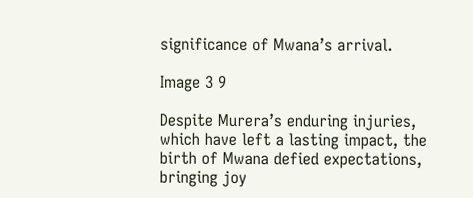significance of Mwana’s arrival.

Image 3 9

Despite Murera’s enduring injuries, which have left a lasting impact, the birth of Mwana defied expectations, bringing joy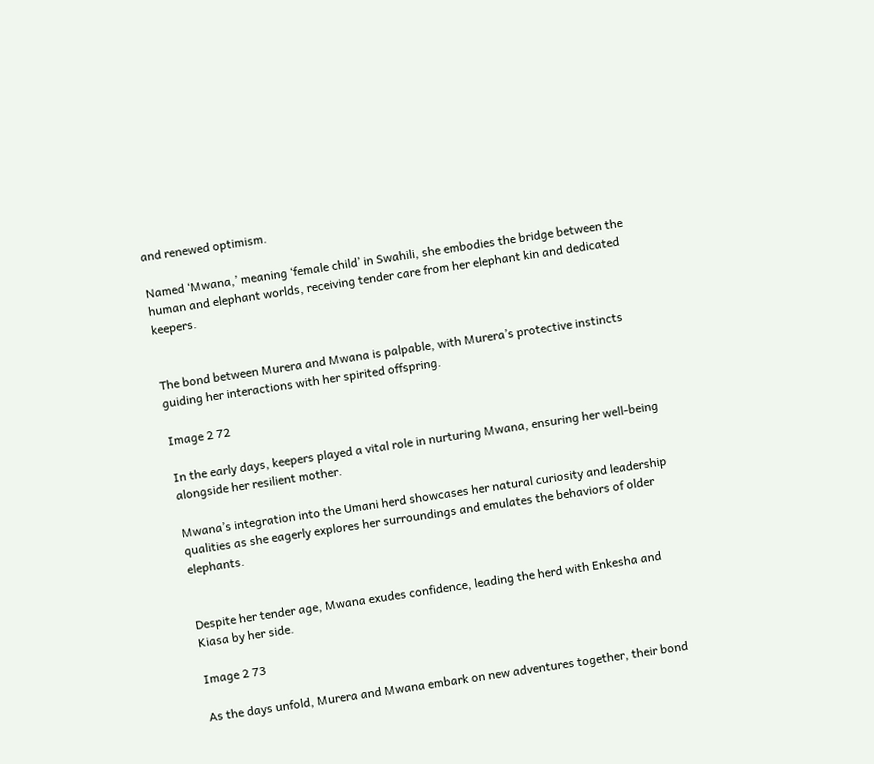and renewed optimism.

Named ‘Mwana,’ meaning ‘female child’ in Swahili, she embodies the bridge between the human and elephant worlds, receiving tender care from her elephant kin and dedicated keepers.


The bond between Murera and Mwana is palpable, with Murera’s protective instincts guiding her interactions with her spirited offspring.

Image 2 72

In the early days, keepers played a vital role in nurturing Mwana, ensuring her well-being alongside her resilient mother.

Mwana’s integration into the Umani herd showcases her natural curiosity and leadership qualities as she eagerly explores her surroundings and emulates the behaviors of older elephants.


Despite her tender age, Mwana exudes confidence, leading the herd with Enkesha and Kiasa by her side.

Image 2 73

As the days unfold, Murera and Mwana embark on new adventures together, their bond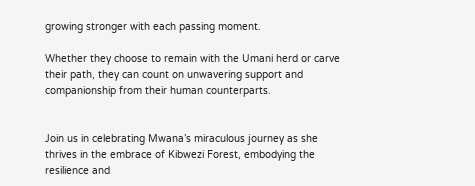growing stronger with each passing moment.

Whether they choose to remain with the Umani herd or carve their path, they can count on unwavering support and companionship from their human counterparts.


Join us in celebrating Mwana’s miraculous journey as she thrives in the embrace of Kibwezi Forest, embodying the resilience and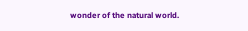wonder of the natural world.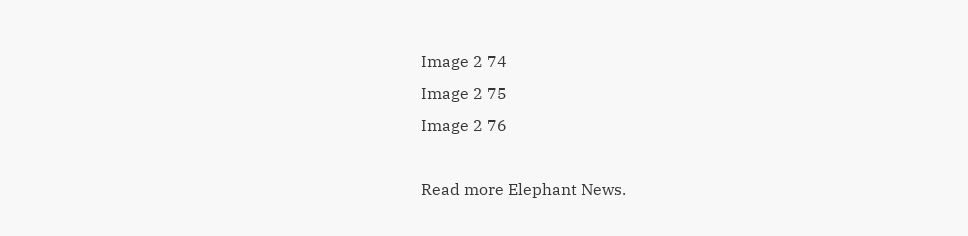Image 2 74
Image 2 75
Image 2 76

Read more Elephant News.